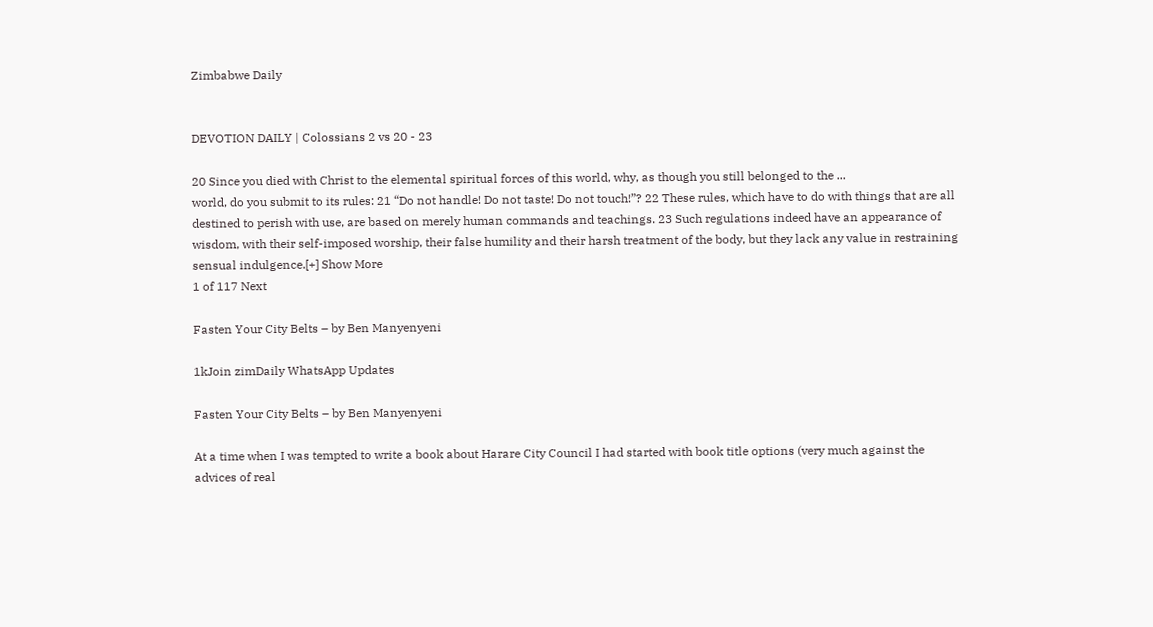Zimbabwe Daily


DEVOTION DAILY | Colossians 2 vs 20 - 23

20 Since you died with Christ to the elemental spiritual forces of this world, why, as though you still belonged to the ...
world, do you submit to its rules: 21 “Do not handle! Do not taste! Do not touch!”? 22 These rules, which have to do with things that are all destined to perish with use, are based on merely human commands and teachings. 23 Such regulations indeed have an appearance of wisdom, with their self-imposed worship, their false humility and their harsh treatment of the body, but they lack any value in restraining sensual indulgence.[+] Show More
1 of 117 Next

Fasten Your City Belts – by Ben Manyenyeni

1kJoin zimDaily WhatsApp Updates

Fasten Your City Belts – by Ben Manyenyeni

At a time when I was tempted to write a book about Harare City Council I had started with book title options (very much against the advices of real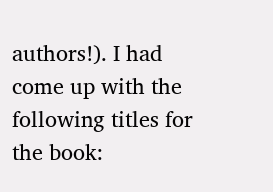authors!). I had come up with the following titles for the book: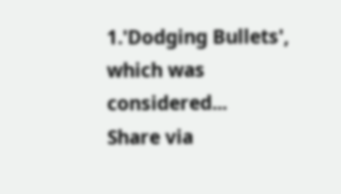1.'Dodging Bullets', which was considered...
Share via